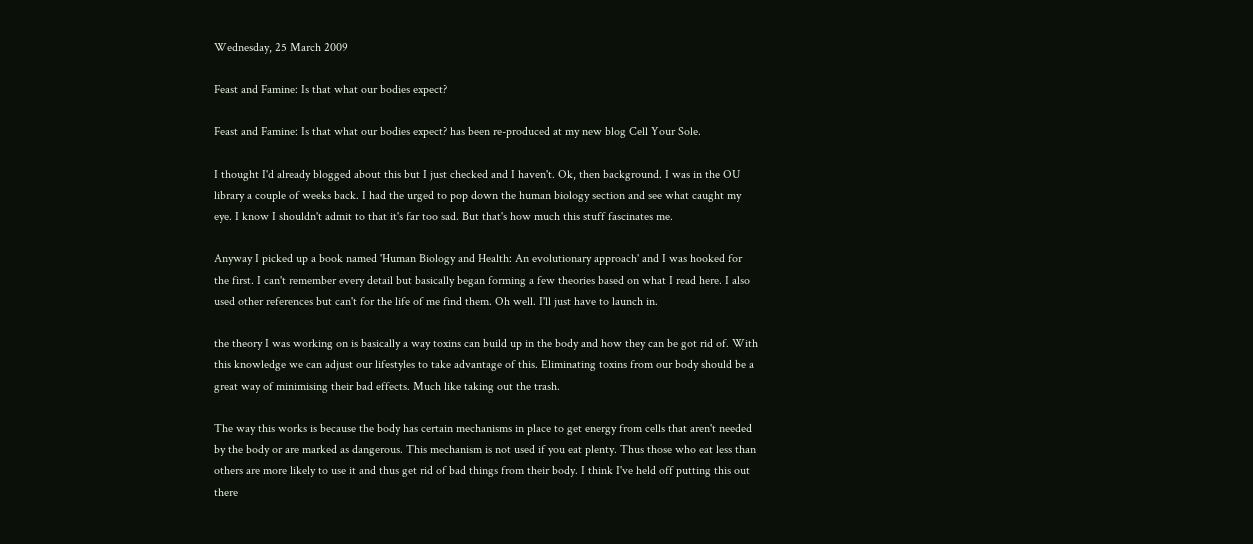Wednesday, 25 March 2009

Feast and Famine: Is that what our bodies expect?

Feast and Famine: Is that what our bodies expect? has been re-produced at my new blog Cell Your Sole.

I thought I'd already blogged about this but I just checked and I haven't. Ok, then background. I was in the OU library a couple of weeks back. I had the urged to pop down the human biology section and see what caught my eye. I know I shouldn't admit to that it's far too sad. But that's how much this stuff fascinates me.

Anyway I picked up a book named 'Human Biology and Health: An evolutionary approach' and I was hooked for the first. I can't remember every detail but basically began forming a few theories based on what I read here. I also used other references but can't for the life of me find them. Oh well. I'll just have to launch in.

the theory I was working on is basically a way toxins can build up in the body and how they can be got rid of. With this knowledge we can adjust our lifestyles to take advantage of this. Eliminating toxins from our body should be a great way of minimising their bad effects. Much like taking out the trash.

The way this works is because the body has certain mechanisms in place to get energy from cells that aren't needed by the body or are marked as dangerous. This mechanism is not used if you eat plenty. Thus those who eat less than others are more likely to use it and thus get rid of bad things from their body. I think I've held off putting this out there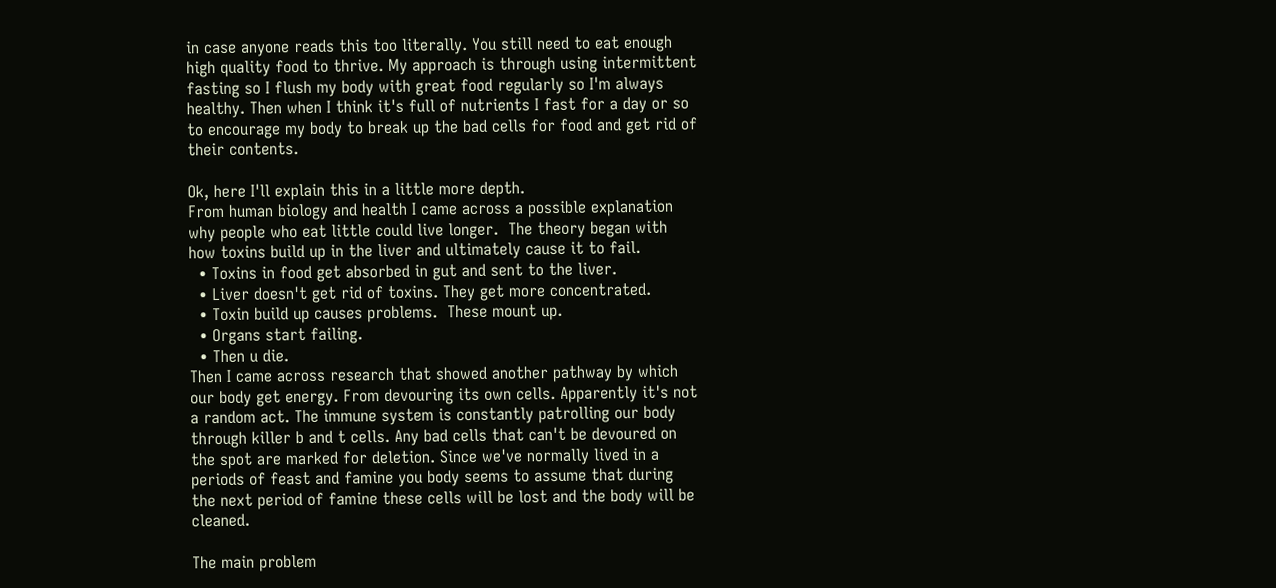in case anyone reads this too literally. You still need to eat enough high quality food to thrive. My approach is through using intermittent fasting so I flush my body with great food regularly so I'm always healthy. Then when I think it's full of nutrients I fast for a day or so to encourage my body to break up the bad cells for food and get rid of their contents.

Ok, here I'll explain this in a little more depth.
From human biology and health I came across a possible explanation why people who eat little could live longer.  The theory began with how toxins build up in the liver and ultimately cause it to fail.
  • Toxins in food get absorbed in gut and sent to the liver.
  • Liver doesn't get rid of toxins. They get more concentrated.
  • Toxin build up causes problems.  These mount up.
  • Organs start failing.
  • Then u die.
Then I came across research that showed another pathway by which our body get energy. From devouring its own cells. Apparently it's not a random act. The immune system is constantly patrolling our body through killer b and t cells. Any bad cells that can't be devoured on the spot are marked for deletion. Since we've normally lived in a periods of feast and famine you body seems to assume that during the next period of famine these cells will be lost and the body will be cleaned.

The main problem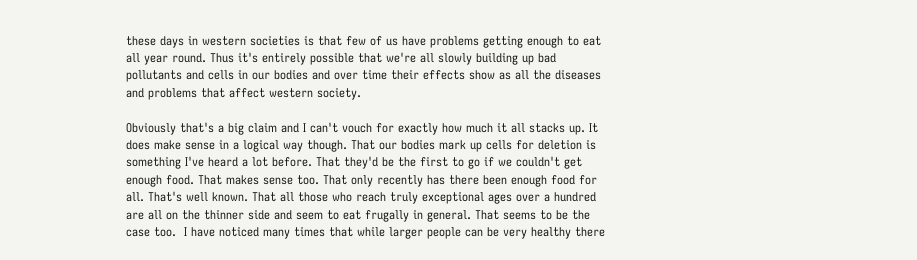these days in western societies is that few of us have problems getting enough to eat all year round. Thus it's entirely possible that we're all slowly building up bad pollutants and cells in our bodies and over time their effects show as all the diseases and problems that affect western society.

Obviously that's a big claim and I can't vouch for exactly how much it all stacks up. It does make sense in a logical way though. That our bodies mark up cells for deletion is something I've heard a lot before. That they'd be the first to go if we couldn't get enough food. That makes sense too. That only recently has there been enough food for all. That's well known. That all those who reach truly exceptional ages over a hundred are all on the thinner side and seem to eat frugally in general. That seems to be the case too.  I have noticed many times that while larger people can be very healthy there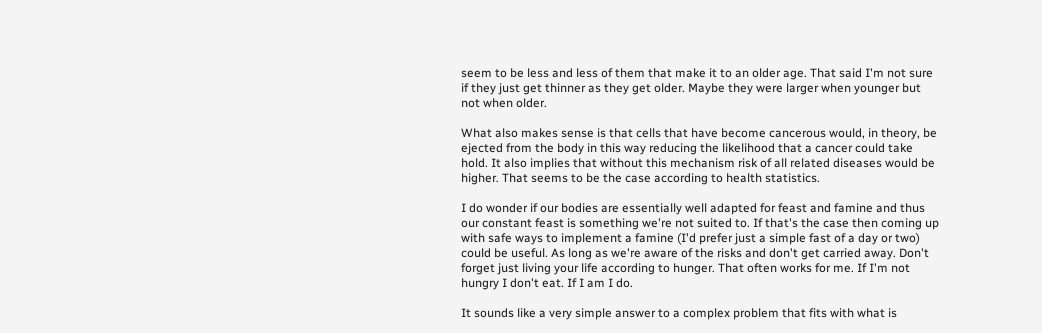seem to be less and less of them that make it to an older age. That said I'm not sure if they just get thinner as they get older. Maybe they were larger when younger but not when older.

What also makes sense is that cells that have become cancerous would, in theory, be ejected from the body in this way reducing the likelihood that a cancer could take hold. It also implies that without this mechanism risk of all related diseases would be higher. That seems to be the case according to health statistics.

I do wonder if our bodies are essentially well adapted for feast and famine and thus our constant feast is something we're not suited to. If that's the case then coming up with safe ways to implement a famine (I'd prefer just a simple fast of a day or two) could be useful. As long as we're aware of the risks and don't get carried away. Don't forget just living your life according to hunger. That often works for me. If I'm not hungry I don't eat. If I am I do.

It sounds like a very simple answer to a complex problem that fits with what is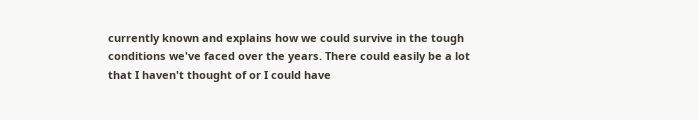currently known and explains how we could survive in the tough conditions we've faced over the years. There could easily be a lot that I haven't thought of or I could have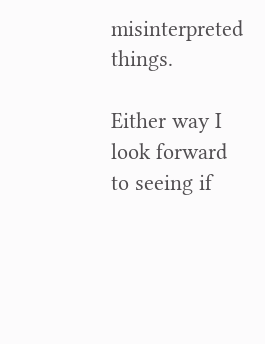misinterpreted things.

Either way I look forward to seeing if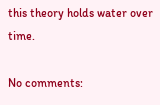this theory holds water over time.

No comments: